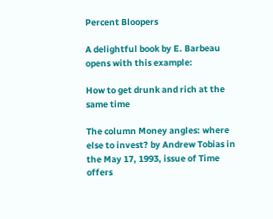Percent Bloopers

A delightful book by E. Barbeau opens with this example:

How to get drunk and rich at the same time

The column Money angles: where else to invest? by Andrew Tobias in the May 17, 1993, issue of Time offers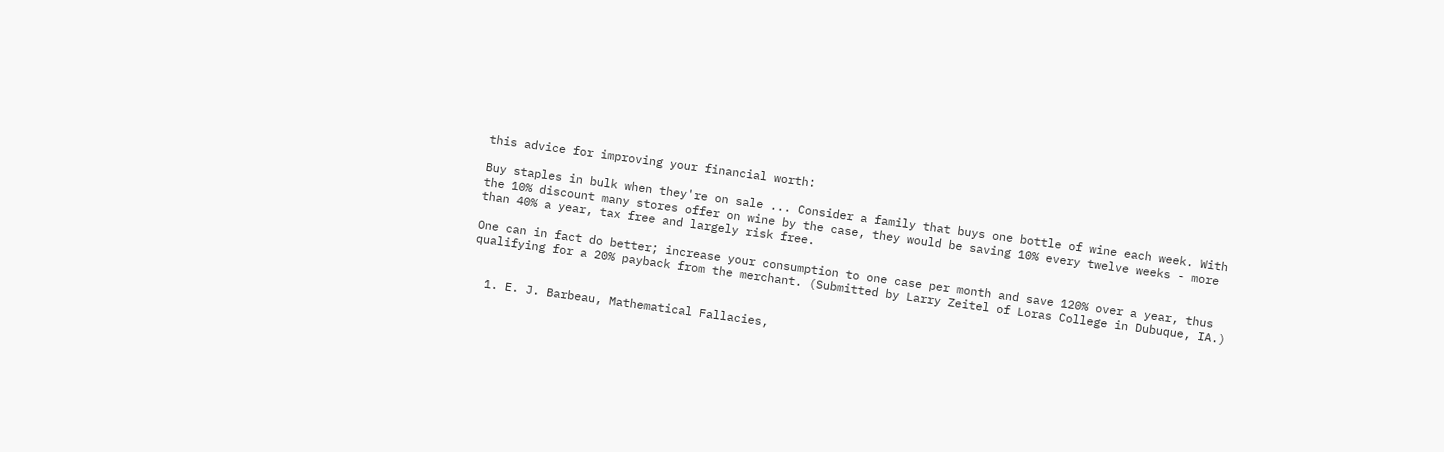this advice for improving your financial worth:

Buy staples in bulk when they're on sale ... Consider a family that buys one bottle of wine each week. With the 10% discount many stores offer on wine by the case, they would be saving 10% every twelve weeks - more than 40% a year, tax free and largely risk free.

One can in fact do better; increase your consumption to one case per month and save 120% over a year, thus qualifying for a 20% payback from the merchant. (Submitted by Larry Zeitel of Loras College in Dubuque, IA.)


  1. E. J. Barbeau, Mathematical Fallacies,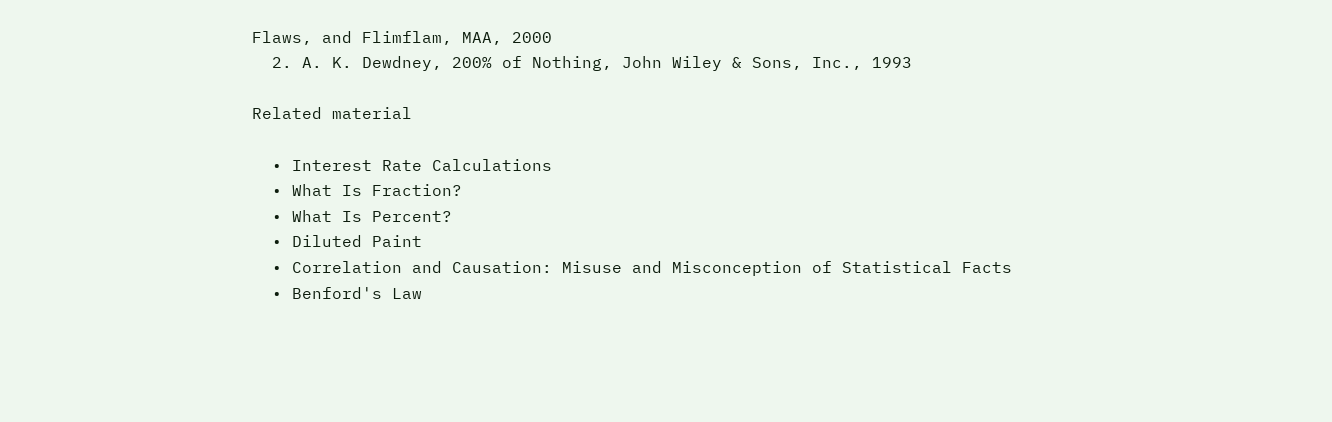Flaws, and Flimflam, MAA, 2000
  2. A. K. Dewdney, 200% of Nothing, John Wiley & Sons, Inc., 1993

Related material

  • Interest Rate Calculations
  • What Is Fraction?
  • What Is Percent?
  • Diluted Paint
  • Correlation and Causation: Misuse and Misconception of Statistical Facts
  • Benford's Law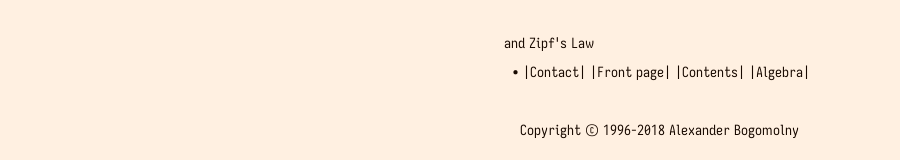and Zipf's Law
  • |Contact| |Front page| |Contents| |Algebra|

    Copyright © 1996-2018 Alexander Bogomolny